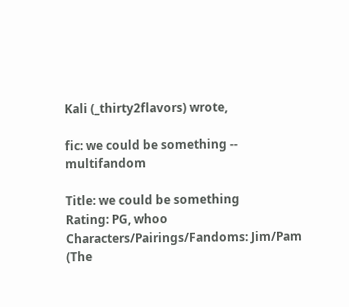Kali (_thirty2flavors) wrote,

fic: we could be something -- multifandom

Title: we could be something
Rating: PG, whoo
Characters/Pairings/Fandoms: Jim/Pam (The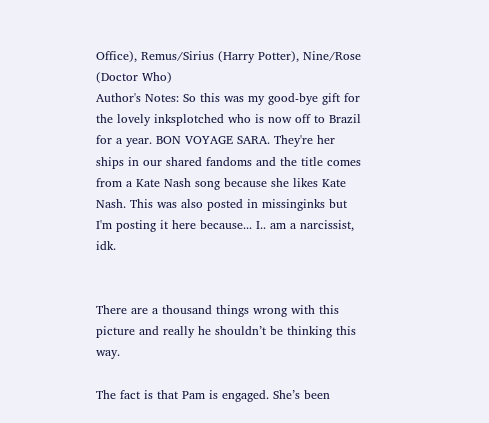Office), Remus/Sirius (Harry Potter), Nine/Rose (Doctor Who)
Author's Notes: So this was my good-bye gift for the lovely inksplotched who is now off to Brazil for a year. BON VOYAGE SARA. They're her ships in our shared fandoms and the title comes from a Kate Nash song because she likes Kate Nash. This was also posted in missinginks but I'm posting it here because... I.. am a narcissist, idk.


There are a thousand things wrong with this picture and really he shouldn’t be thinking this way.

The fact is that Pam is engaged. She’s been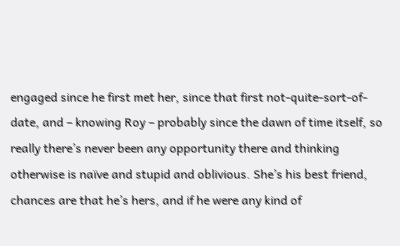engaged since he first met her, since that first not-quite-sort-of-date, and – knowing Roy – probably since the dawn of time itself, so really there’s never been any opportunity there and thinking otherwise is naïve and stupid and oblivious. She’s his best friend, chances are that he’s hers, and if he were any kind of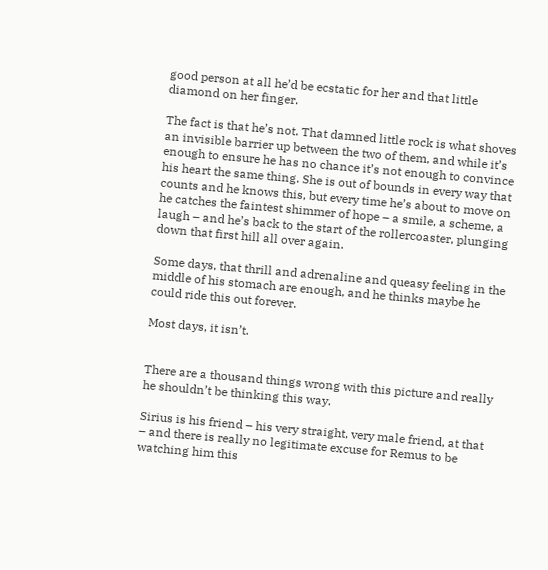good person at all he’d be ecstatic for her and that little diamond on her finger.

The fact is that he’s not. That damned little rock is what shoves an invisible barrier up between the two of them, and while it’s enough to ensure he has no chance it’s not enough to convince his heart the same thing. She is out of bounds in every way that counts and he knows this, but every time he’s about to move on he catches the faintest shimmer of hope – a smile, a scheme, a laugh – and he’s back to the start of the rollercoaster, plunging down that first hill all over again.

Some days, that thrill and adrenaline and queasy feeling in the middle of his stomach are enough, and he thinks maybe he could ride this out forever.

Most days, it isn’t.


There are a thousand things wrong with this picture and really he shouldn’t be thinking this way.

Sirius is his friend – his very straight, very male friend, at that – and there is really no legitimate excuse for Remus to be watching him this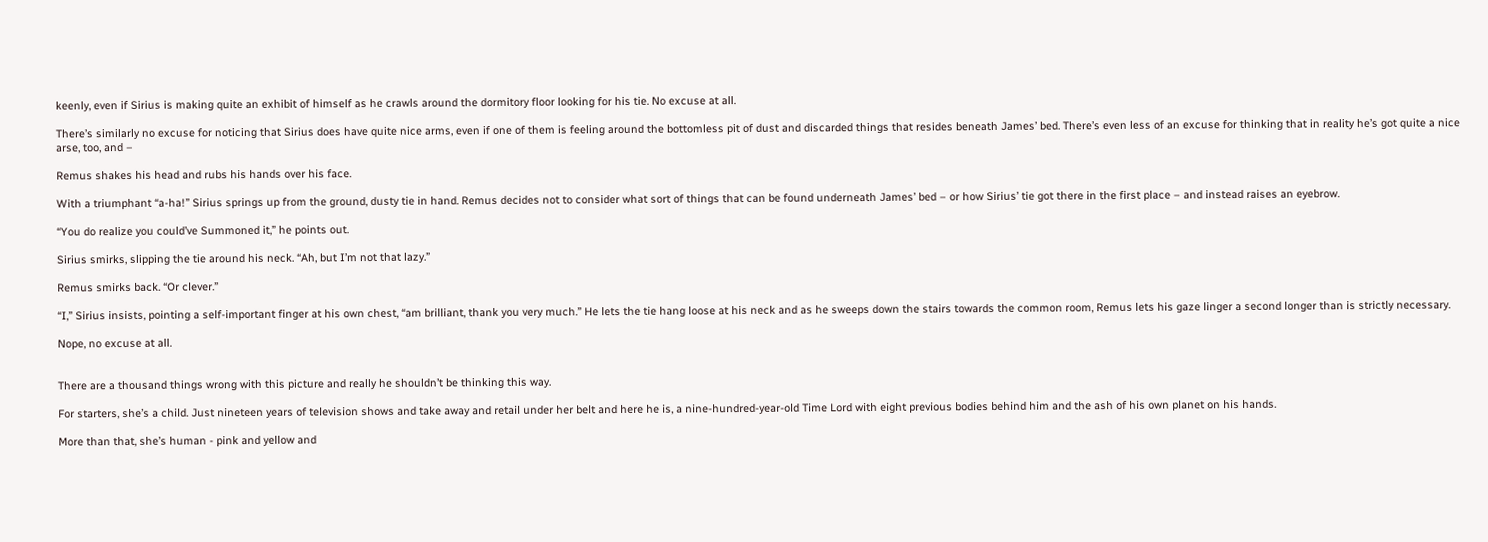keenly, even if Sirius is making quite an exhibit of himself as he crawls around the dormitory floor looking for his tie. No excuse at all.

There’s similarly no excuse for noticing that Sirius does have quite nice arms, even if one of them is feeling around the bottomless pit of dust and discarded things that resides beneath James’ bed. There’s even less of an excuse for thinking that in reality he’s got quite a nice arse, too, and –

Remus shakes his head and rubs his hands over his face.

With a triumphant “a-ha!” Sirius springs up from the ground, dusty tie in hand. Remus decides not to consider what sort of things that can be found underneath James’ bed – or how Sirius’ tie got there in the first place – and instead raises an eyebrow.

“You do realize you could’ve Summoned it,” he points out.

Sirius smirks, slipping the tie around his neck. “Ah, but I’m not that lazy.”

Remus smirks back. “Or clever.”

“I,” Sirius insists, pointing a self-important finger at his own chest, “am brilliant, thank you very much.” He lets the tie hang loose at his neck and as he sweeps down the stairs towards the common room, Remus lets his gaze linger a second longer than is strictly necessary.

Nope, no excuse at all.


There are a thousand things wrong with this picture and really he shouldn’t be thinking this way.

For starters, she’s a child. Just nineteen years of television shows and take away and retail under her belt and here he is, a nine-hundred-year-old Time Lord with eight previous bodies behind him and the ash of his own planet on his hands.

More than that, she’s human - pink and yellow and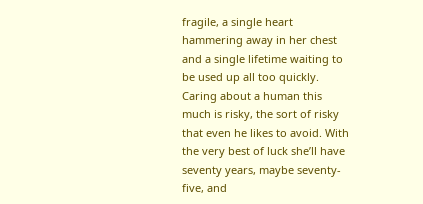fragile, a single heart hammering away in her chest and a single lifetime waiting to be used up all too quickly. Caring about a human this much is risky, the sort of risky that even he likes to avoid. With the very best of luck she’ll have seventy years, maybe seventy-five, and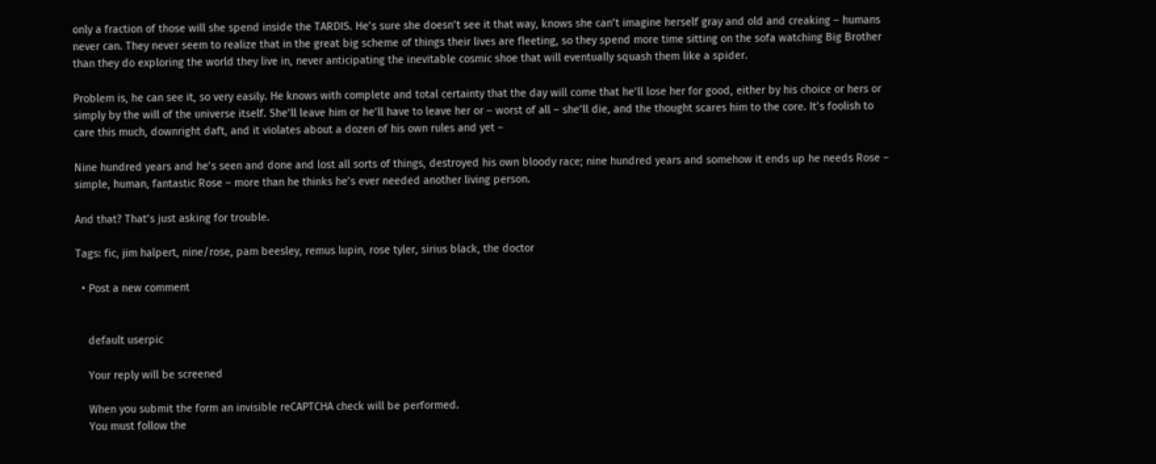only a fraction of those will she spend inside the TARDIS. He’s sure she doesn’t see it that way, knows she can’t imagine herself gray and old and creaking – humans never can. They never seem to realize that in the great big scheme of things their lives are fleeting, so they spend more time sitting on the sofa watching Big Brother than they do exploring the world they live in, never anticipating the inevitable cosmic shoe that will eventually squash them like a spider.

Problem is, he can see it, so very easily. He knows with complete and total certainty that the day will come that he’ll lose her for good, either by his choice or hers or simply by the will of the universe itself. She’ll leave him or he’ll have to leave her or – worst of all – she’ll die, and the thought scares him to the core. It’s foolish to care this much, downright daft, and it violates about a dozen of his own rules and yet –

Nine hundred years and he’s seen and done and lost all sorts of things, destroyed his own bloody race; nine hundred years and somehow it ends up he needs Rose – simple, human, fantastic Rose – more than he thinks he’s ever needed another living person.

And that? That’s just asking for trouble.

Tags: fic, jim halpert, nine/rose, pam beesley, remus lupin, rose tyler, sirius black, the doctor

  • Post a new comment


    default userpic

    Your reply will be screened

    When you submit the form an invisible reCAPTCHA check will be performed.
    You must follow the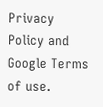Privacy Policy and Google Terms of use.